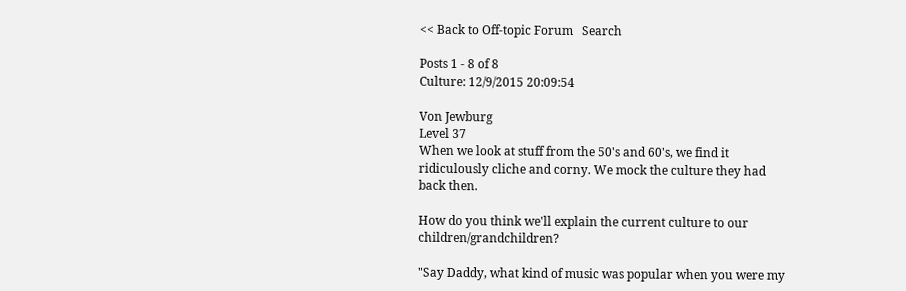<< Back to Off-topic Forum   Search

Posts 1 - 8 of 8
Culture: 12/9/2015 20:09:54

Von Jewburg
Level 37
When we look at stuff from the 50's and 60's, we find it ridiculously cliche and corny. We mock the culture they had back then.

How do you think we'll explain the current culture to our children/grandchildren?

"Say Daddy, what kind of music was popular when you were my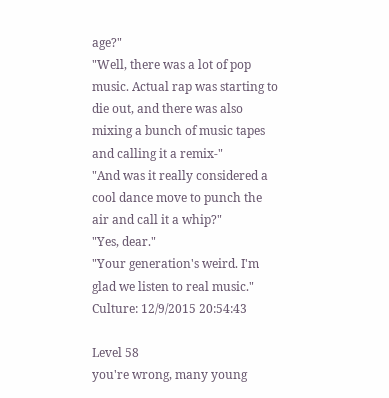age?"
"Well, there was a lot of pop music. Actual rap was starting to die out, and there was also mixing a bunch of music tapes and calling it a remix-"
"And was it really considered a cool dance move to punch the air and call it a whip?"
"Yes, dear."
"Your generation's weird. I'm glad we listen to real music."
Culture: 12/9/2015 20:54:43

Level 58
you're wrong, many young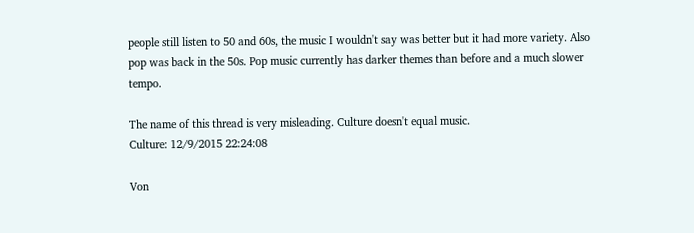people still listen to 50 and 60s, the music I wouldn't say was better but it had more variety. Also pop was back in the 50s. Pop music currently has darker themes than before and a much slower tempo.

The name of this thread is very misleading. Culture doesn't equal music.
Culture: 12/9/2015 22:24:08

Von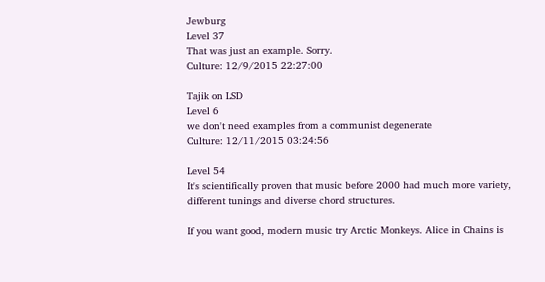Jewburg
Level 37
That was just an example. Sorry.
Culture: 12/9/2015 22:27:00

Tajik on LSD
Level 6
we don't need examples from a communist degenerate
Culture: 12/11/2015 03:24:56

Level 54
It's scientifically proven that music before 2000 had much more variety, different tunings and diverse chord structures.

If you want good, modern music try Arctic Monkeys. Alice in Chains is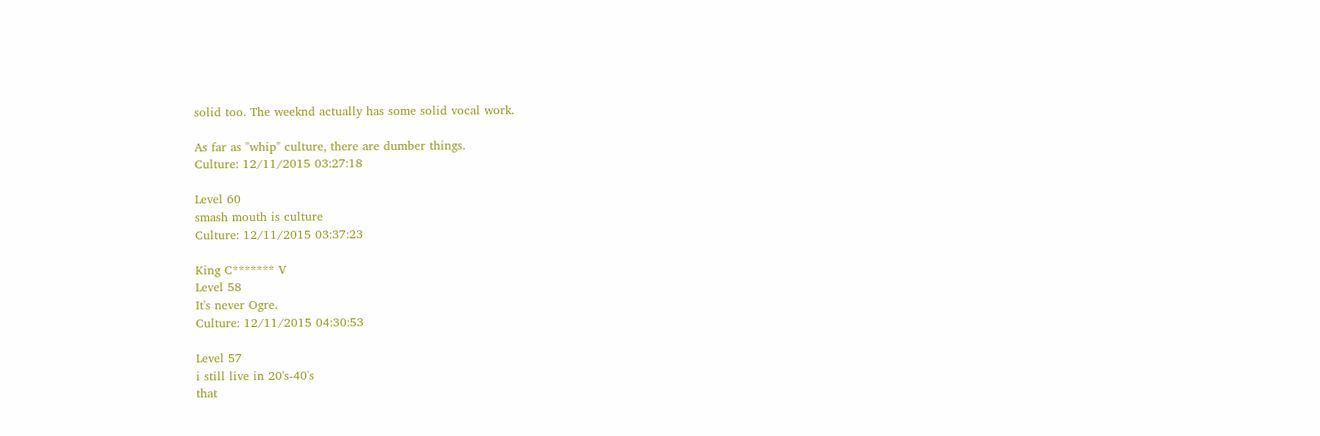solid too. The weeknd actually has some solid vocal work.

As far as "whip" culture, there are dumber things.
Culture: 12/11/2015 03:27:18

Level 60
smash mouth is culture
Culture: 12/11/2015 03:37:23

King C******* V
Level 58
It's never Ogre.
Culture: 12/11/2015 04:30:53

Level 57
i still live in 20's-40's
that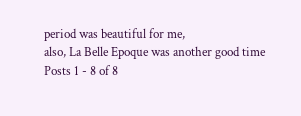period was beautiful for me,
also, La Belle Epoque was another good time
Posts 1 - 8 of 8